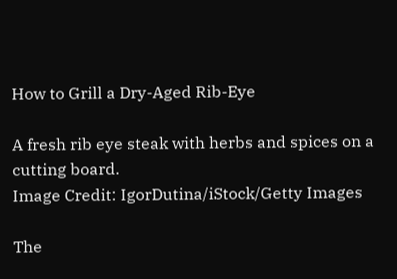How to Grill a Dry-Aged Rib-Eye

A fresh rib eye steak with herbs and spices on a cutting board.
Image Credit: IgorDutina/iStock/Getty Images

The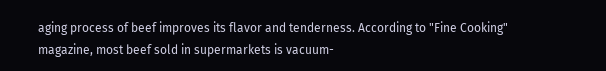aging process of beef improves its flavor and tenderness. According to "Fine Cooking" magazine, most beef sold in supermarkets is vacuum-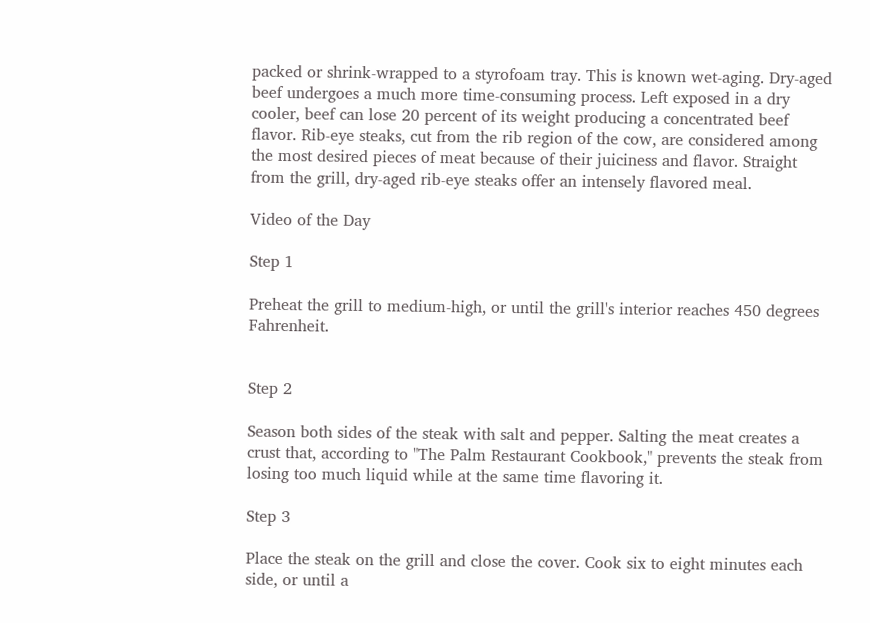packed or shrink-wrapped to a styrofoam tray. This is known wet-aging. Dry-aged beef undergoes a much more time-consuming process. Left exposed in a dry cooler, beef can lose 20 percent of its weight producing a concentrated beef flavor. Rib-eye steaks, cut from the rib region of the cow, are considered among the most desired pieces of meat because of their juiciness and flavor. Straight from the grill, dry-aged rib-eye steaks offer an intensely flavored meal.

Video of the Day

Step 1

Preheat the grill to medium-high, or until the grill's interior reaches 450 degrees Fahrenheit.


Step 2

Season both sides of the steak with salt and pepper. Salting the meat creates a crust that, according to "The Palm Restaurant Cookbook," prevents the steak from losing too much liquid while at the same time flavoring it.

Step 3

Place the steak on the grill and close the cover. Cook six to eight minutes each side, or until a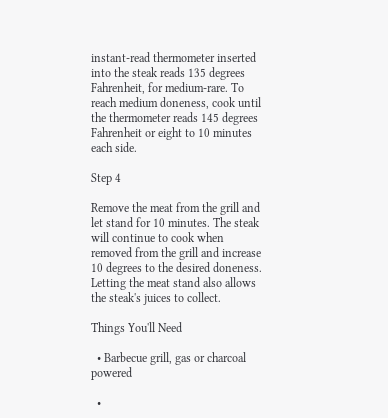instant-read thermometer inserted into the steak reads 135 degrees Fahrenheit, for medium-rare. To reach medium doneness, cook until the thermometer reads 145 degrees Fahrenheit or eight to 10 minutes each side.

Step 4

Remove the meat from the grill and let stand for 10 minutes. The steak will continue to cook when removed from the grill and increase 10 degrees to the desired doneness. Letting the meat stand also allows the steak's juices to collect.

Things You'll Need

  • Barbecue grill, gas or charcoal powered

  •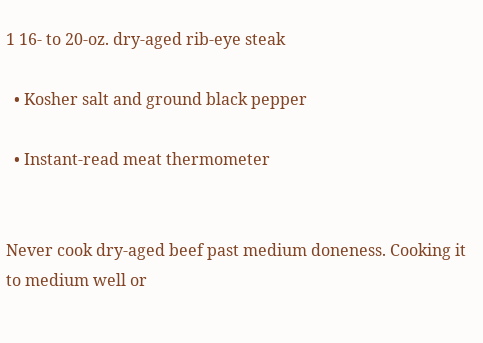1 16- to 20-oz. dry-aged rib-eye steak

  • Kosher salt and ground black pepper

  • Instant-read meat thermometer


Never cook dry-aged beef past medium doneness. Cooking it to medium well or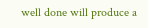well done will produce a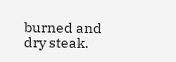burned and dry steak.